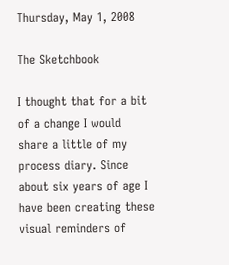Thursday, May 1, 2008

The Sketchbook

I thought that for a bit of a change I would share a little of my process diary. Since about six years of age I have been creating these visual reminders of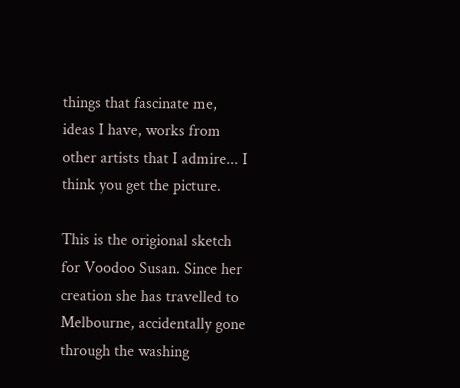things that fascinate me, ideas I have, works from other artists that I admire... I think you get the picture.

This is the origional sketch for Voodoo Susan. Since her creation she has travelled to Melbourne, accidentally gone through the washing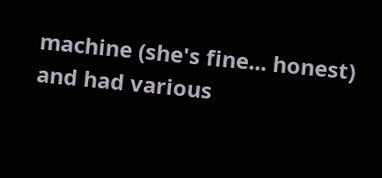machine (she's fine... honest) and had various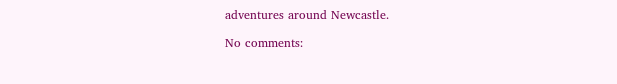adventures around Newcastle.

No comments: